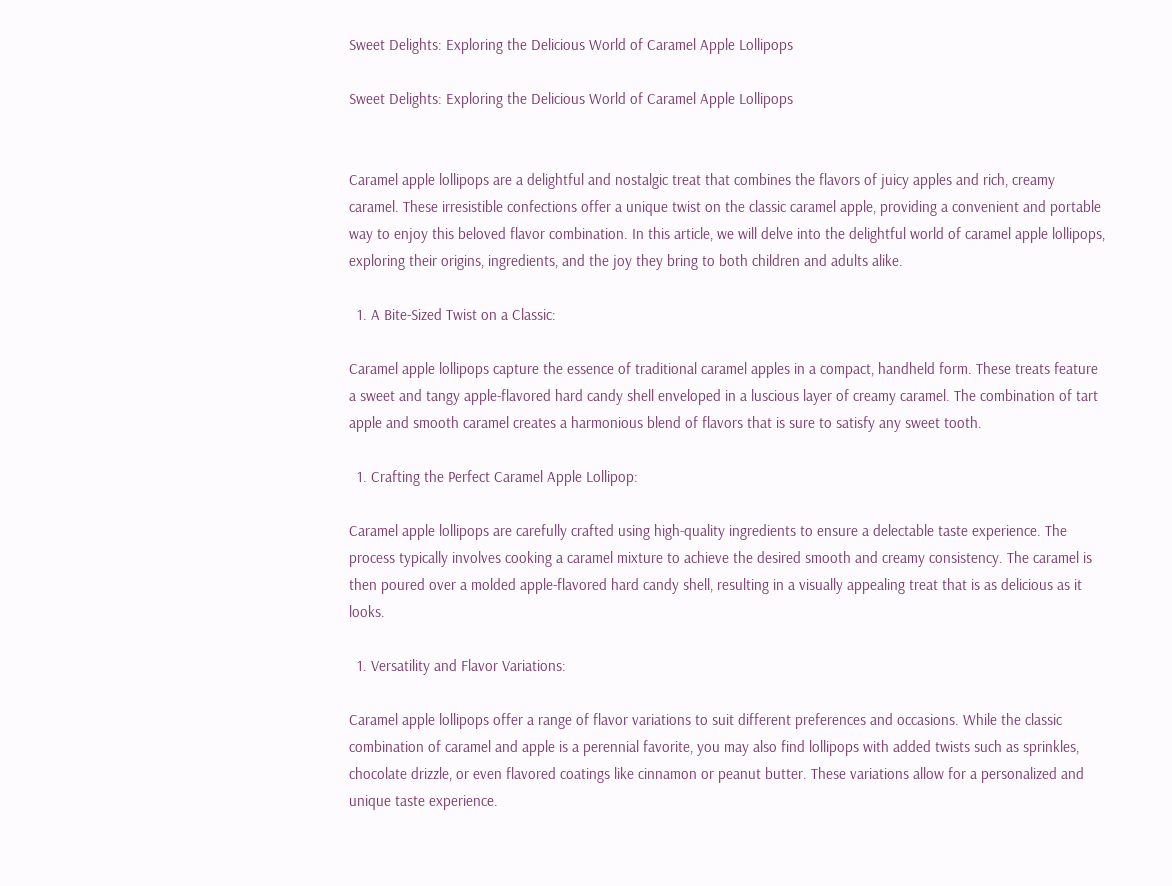Sweet Delights: Exploring the Delicious World of Caramel Apple Lollipops

Sweet Delights: Exploring the Delicious World of Caramel Apple Lollipops


Caramel apple lollipops are a delightful and nostalgic treat that combines the flavors of juicy apples and rich, creamy caramel. These irresistible confections offer a unique twist on the classic caramel apple, providing a convenient and portable way to enjoy this beloved flavor combination. In this article, we will delve into the delightful world of caramel apple lollipops, exploring their origins, ingredients, and the joy they bring to both children and adults alike.

  1. A Bite-Sized Twist on a Classic:

Caramel apple lollipops capture the essence of traditional caramel apples in a compact, handheld form. These treats feature a sweet and tangy apple-flavored hard candy shell enveloped in a luscious layer of creamy caramel. The combination of tart apple and smooth caramel creates a harmonious blend of flavors that is sure to satisfy any sweet tooth.

  1. Crafting the Perfect Caramel Apple Lollipop:

Caramel apple lollipops are carefully crafted using high-quality ingredients to ensure a delectable taste experience. The process typically involves cooking a caramel mixture to achieve the desired smooth and creamy consistency. The caramel is then poured over a molded apple-flavored hard candy shell, resulting in a visually appealing treat that is as delicious as it looks.

  1. Versatility and Flavor Variations:

Caramel apple lollipops offer a range of flavor variations to suit different preferences and occasions. While the classic combination of caramel and apple is a perennial favorite, you may also find lollipops with added twists such as sprinkles, chocolate drizzle, or even flavored coatings like cinnamon or peanut butter. These variations allow for a personalized and unique taste experience.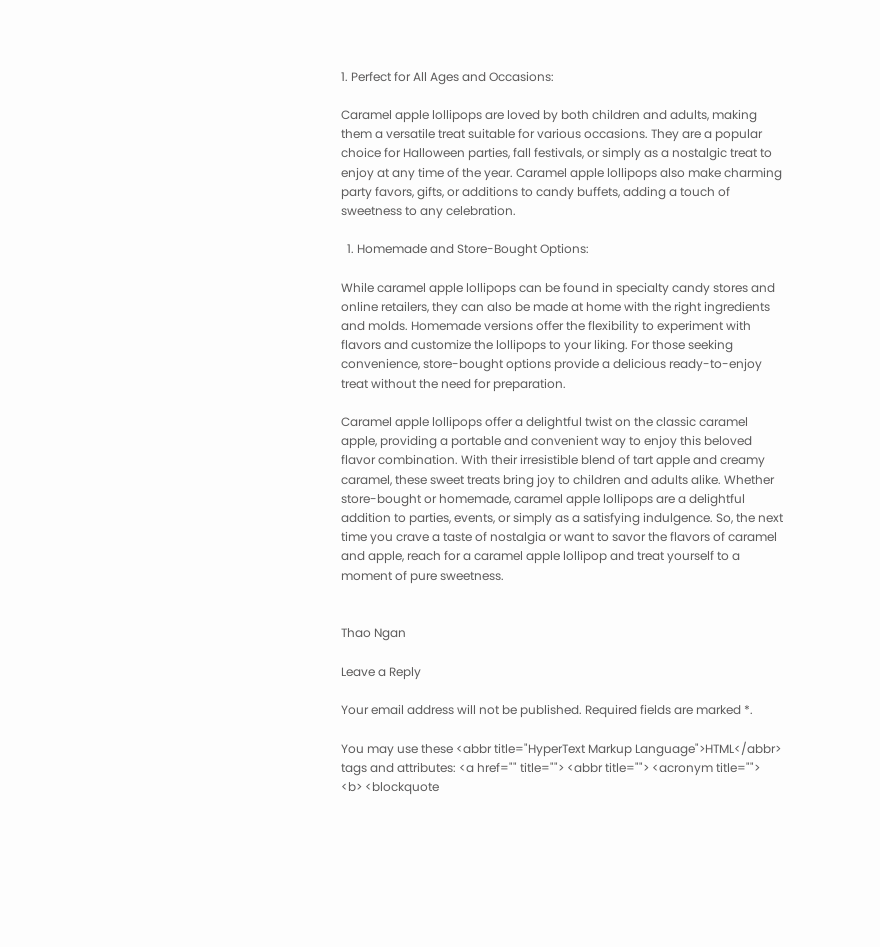1. Perfect for All Ages and Occasions:

Caramel apple lollipops are loved by both children and adults, making them a versatile treat suitable for various occasions. They are a popular choice for Halloween parties, fall festivals, or simply as a nostalgic treat to enjoy at any time of the year. Caramel apple lollipops also make charming party favors, gifts, or additions to candy buffets, adding a touch of sweetness to any celebration.

  1. Homemade and Store-Bought Options:

While caramel apple lollipops can be found in specialty candy stores and online retailers, they can also be made at home with the right ingredients and molds. Homemade versions offer the flexibility to experiment with flavors and customize the lollipops to your liking. For those seeking convenience, store-bought options provide a delicious ready-to-enjoy treat without the need for preparation.

Caramel apple lollipops offer a delightful twist on the classic caramel apple, providing a portable and convenient way to enjoy this beloved flavor combination. With their irresistible blend of tart apple and creamy caramel, these sweet treats bring joy to children and adults alike. Whether store-bought or homemade, caramel apple lollipops are a delightful addition to parties, events, or simply as a satisfying indulgence. So, the next time you crave a taste of nostalgia or want to savor the flavors of caramel and apple, reach for a caramel apple lollipop and treat yourself to a moment of pure sweetness.


Thao Ngan

Leave a Reply

Your email address will not be published. Required fields are marked *.

You may use these <abbr title="HyperText Markup Language">HTML</abbr> tags and attributes: <a href="" title=""> <abbr title=""> <acronym title=""> <b> <blockquote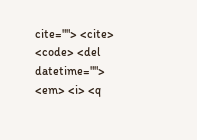cite=""> <cite> <code> <del datetime=""> <em> <i> <q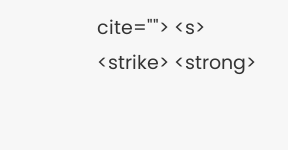cite=""> <s> <strike> <strong>